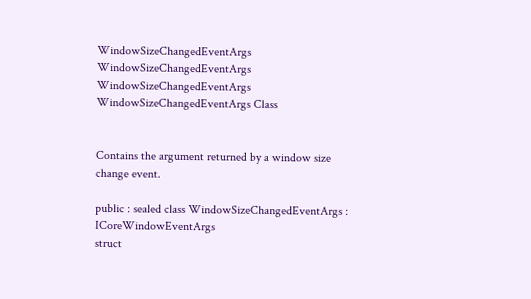WindowSizeChangedEventArgs WindowSizeChangedEventArgs WindowSizeChangedEventArgs WindowSizeChangedEventArgs Class


Contains the argument returned by a window size change event.

public : sealed class WindowSizeChangedEventArgs : ICoreWindowEventArgs
struct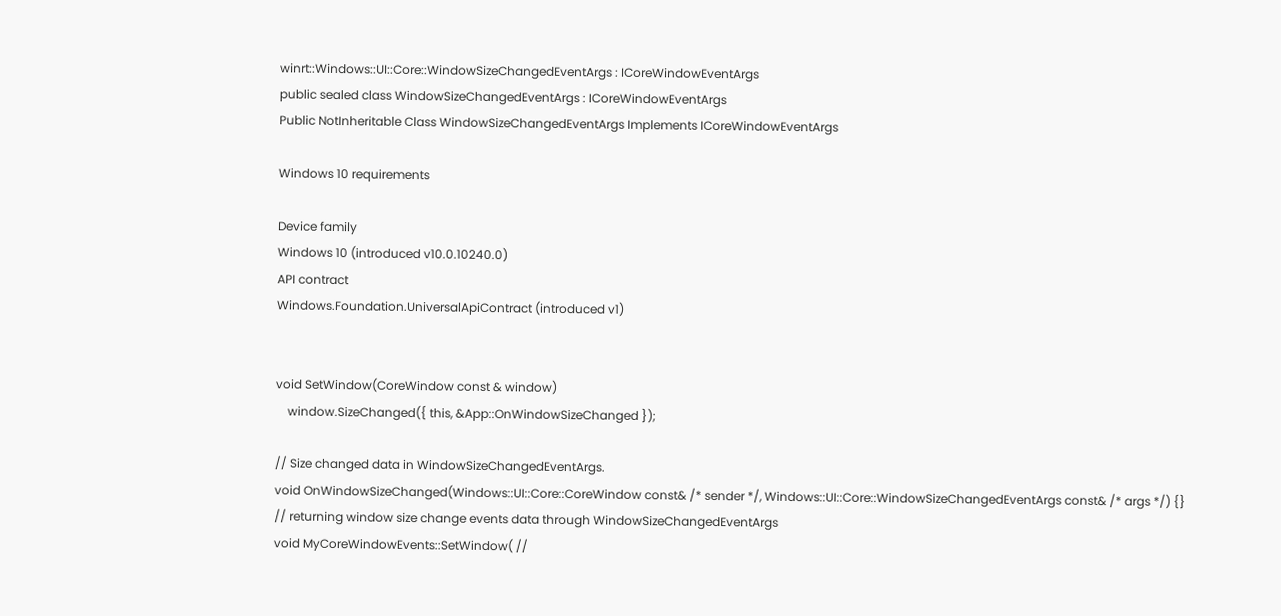winrt::Windows::UI::Core::WindowSizeChangedEventArgs : ICoreWindowEventArgs
public sealed class WindowSizeChangedEventArgs : ICoreWindowEventArgs
Public NotInheritable Class WindowSizeChangedEventArgs Implements ICoreWindowEventArgs

Windows 10 requirements

Device family
Windows 10 (introduced v10.0.10240.0)
API contract
Windows.Foundation.UniversalApiContract (introduced v1)


void SetWindow(CoreWindow const & window)
    window.SizeChanged({ this, &App::OnWindowSizeChanged });

// Size changed data in WindowSizeChangedEventArgs.
void OnWindowSizeChanged(Windows::UI::Core::CoreWindow const& /* sender */, Windows::UI::Core::WindowSizeChangedEventArgs const& /* args */) {}
// returning window size change events data through WindowSizeChangedEventArgs
void MyCoreWindowEvents::SetWindow( //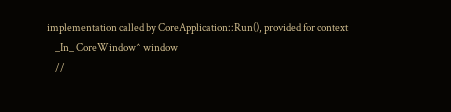implementation called by CoreApplication::Run(), provided for context
    _In_ CoreWindow^ window
    //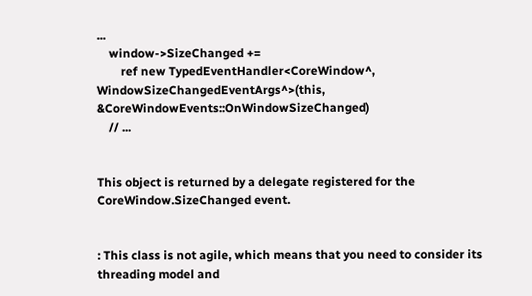...
    window->SizeChanged +=
        ref new TypedEventHandler<CoreWindow^, WindowSizeChangedEventArgs^>(this, &CoreWindowEvents::OnWindowSizeChanged)
    // ...


This object is returned by a delegate registered for the CoreWindow.SizeChanged event.


: This class is not agile, which means that you need to consider its threading model and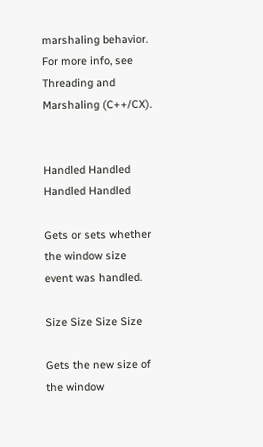marshaling behavior. For more info, see Threading and Marshaling (C++/CX).


Handled Handled Handled Handled

Gets or sets whether the window size event was handled.

Size Size Size Size

Gets the new size of the window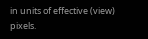in units of effective (view) pixels.